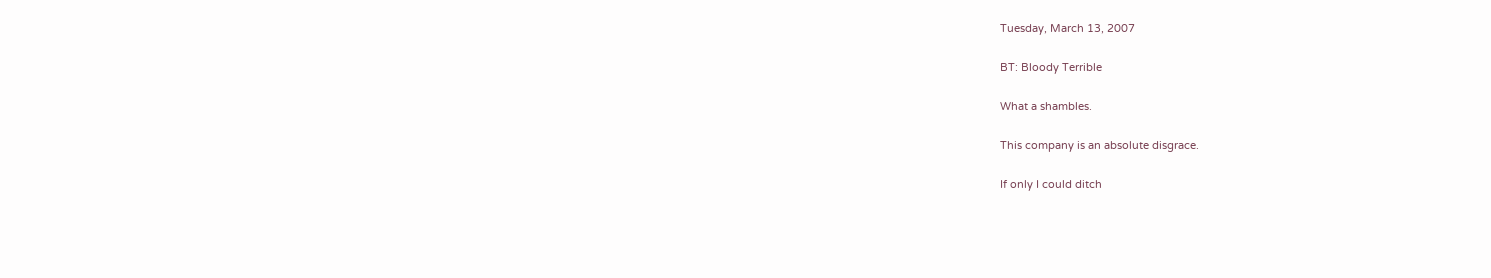Tuesday, March 13, 2007

BT: Bloody Terrible

What a shambles.

This company is an absolute disgrace.

If only I could ditch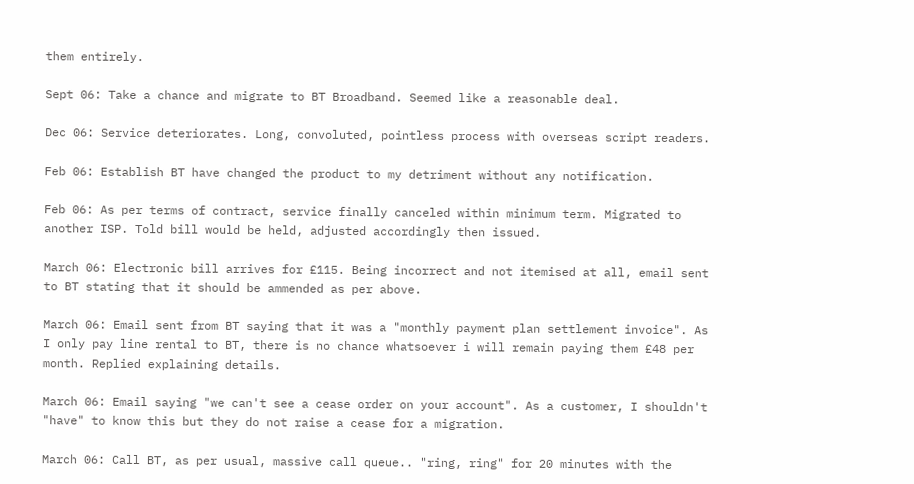them entirely.

Sept 06: Take a chance and migrate to BT Broadband. Seemed like a reasonable deal.

Dec 06: Service deteriorates. Long, convoluted, pointless process with overseas script readers.

Feb 06: Establish BT have changed the product to my detriment without any notification.

Feb 06: As per terms of contract, service finally canceled within minimum term. Migrated to another ISP. Told bill would be held, adjusted accordingly then issued.

March 06: Electronic bill arrives for £115. Being incorrect and not itemised at all, email sent to BT stating that it should be ammended as per above.

March 06: Email sent from BT saying that it was a "monthly payment plan settlement invoice". As I only pay line rental to BT, there is no chance whatsoever i will remain paying them £48 per month. Replied explaining details.

March 06: Email saying "we can't see a cease order on your account". As a customer, I shouldn't "have" to know this but they do not raise a cease for a migration.

March 06: Call BT, as per usual, massive call queue.. "ring, ring" for 20 minutes with the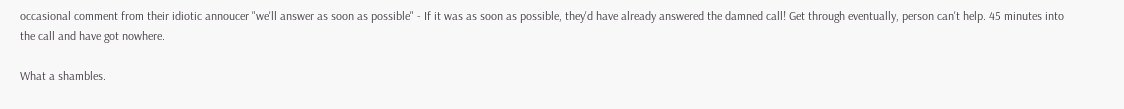occasional comment from their idiotic annoucer "we'll answer as soon as possible" - If it was as soon as possible, they'd have already answered the damned call! Get through eventually, person can't help. 45 minutes into the call and have got nowhere.

What a shambles.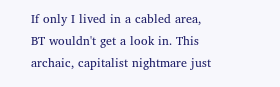If only I lived in a cabled area, BT wouldn't get a look in. This archaic, capitalist nightmare just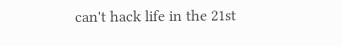can't hack life in the 21st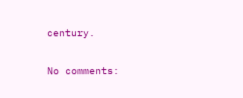century.

No comments: